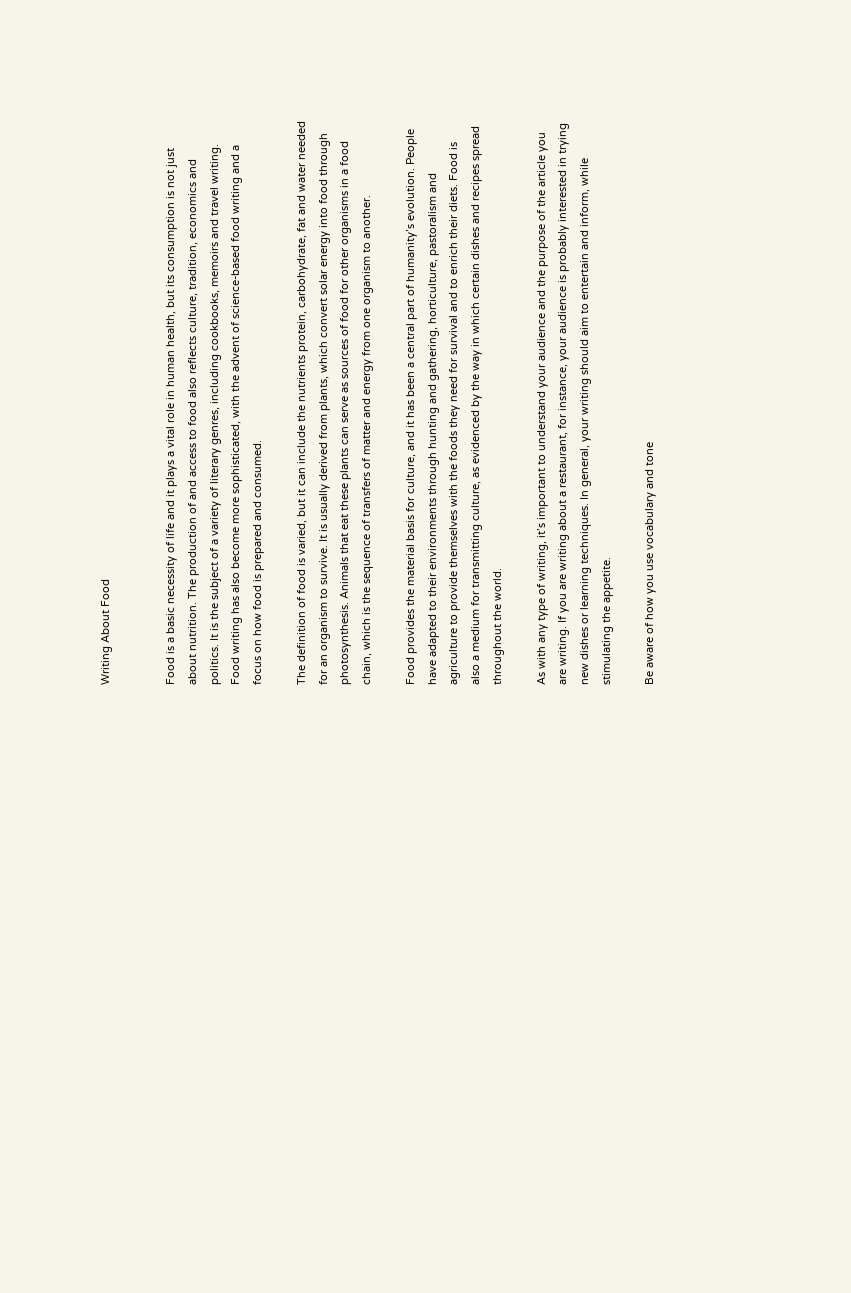Writing About Food


Food is a basic necessity of life and it plays a vital role in human health, but its consumption is not just about nutrition. The production of and access to food also reflects culture, tradition, economics and politics. It is the subject of a variety of literary genres, including cookbooks, memoirs and travel writing. Food writing has also become more sophisticated, with the advent of science-based food writing and a focus on how food is prepared and consumed.

The definition of food is varied, but it can include the nutrients protein, carbohydrate, fat and water needed for an organism to survive. It is usually derived from plants, which convert solar energy into food through photosynthesis. Animals that eat these plants can serve as sources of food for other organisms in a food chain, which is the sequence of transfers of matter and energy from one organism to another.

Food provides the material basis for culture, and it has been a central part of humanity’s evolution. People have adapted to their environments through hunting and gathering, horticulture, pastoralism and agriculture to provide themselves with the foods they need for survival and to enrich their diets. Food is also a medium for transmitting culture, as evidenced by the way in which certain dishes and recipes spread throughout the world.

As with any type of writing, it’s important to understand your audience and the purpose of the article you are writing. If you are writing about a restaurant, for instance, your audience is probably interested in trying new dishes or learning techniques. In general, your writing should aim to entertain and inform, while stimulating the appetite.

Be aware of how you use vocabulary and tone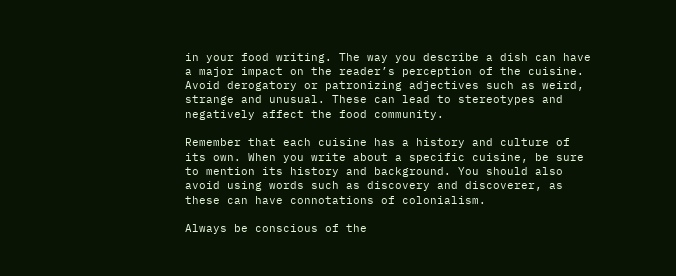in your food writing. The way you describe a dish can have a major impact on the reader’s perception of the cuisine. Avoid derogatory or patronizing adjectives such as weird, strange and unusual. These can lead to stereotypes and negatively affect the food community.

Remember that each cuisine has a history and culture of its own. When you write about a specific cuisine, be sure to mention its history and background. You should also avoid using words such as discovery and discoverer, as these can have connotations of colonialism.

Always be conscious of the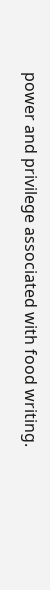power and privilege associated with food writing.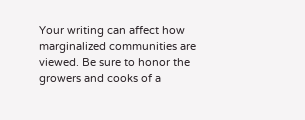Your writing can affect how marginalized communities are viewed. Be sure to honor the growers and cooks of a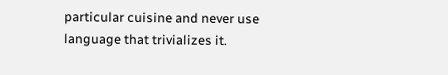particular cuisine and never use language that trivializes it.